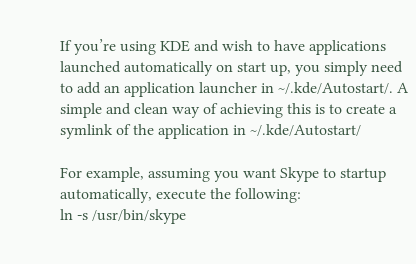If you’re using KDE and wish to have applications launched automatically on start up, you simply need to add an application launcher in ~/.kde/Autostart/. A simple and clean way of achieving this is to create a symlink of the application in ~/.kde/Autostart/

For example, assuming you want Skype to startup automatically, execute the following:
ln -s /usr/bin/skype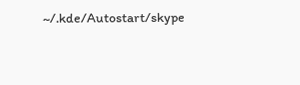~/.kde/Autostart/skype